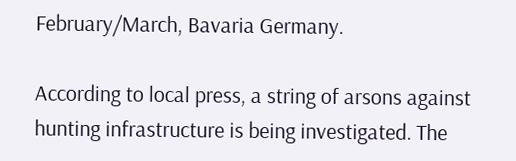February/March, Bavaria Germany.

According to local press, a string of arsons against hunting infrastructure is being investigated. The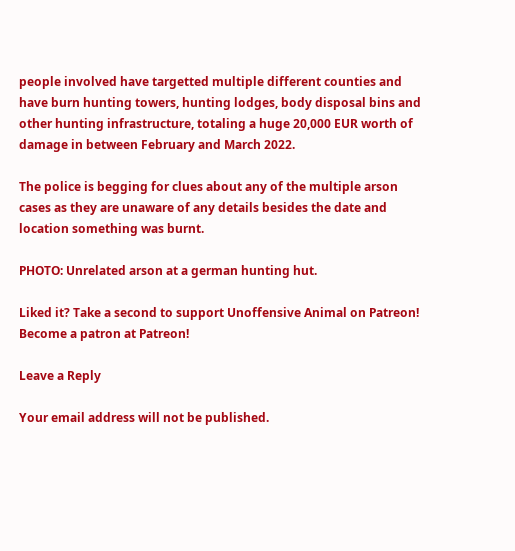people involved have targetted multiple different counties and have burn hunting towers, hunting lodges, body disposal bins and other hunting infrastructure, totaling a huge 20,000 EUR worth of damage in between February and March 2022.

The police is begging for clues about any of the multiple arson cases as they are unaware of any details besides the date and location something was burnt.

PHOTO: Unrelated arson at a german hunting hut.

Liked it? Take a second to support Unoffensive Animal on Patreon!
Become a patron at Patreon!

Leave a Reply

Your email address will not be published.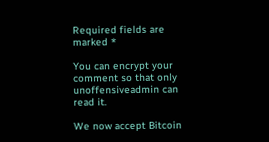Required fields are marked *

You can encrypt your comment so that only unoffensiveadmin can read it.

We now accept Bitcoin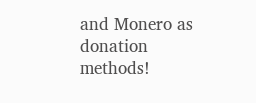and Monero as donation methods!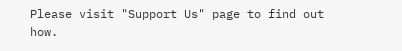Please visit "Support Us" page to find out how.